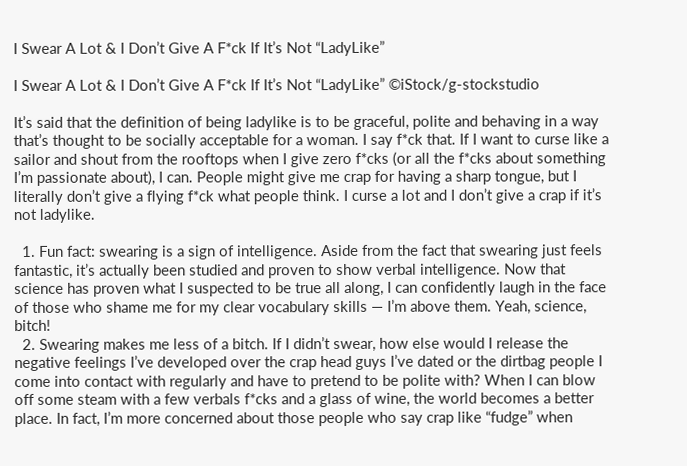I Swear A Lot & I Don’t Give A F*ck If It’s Not “LadyLike”

I Swear A Lot & I Don’t Give A F*ck If It’s Not “LadyLike” ©iStock/g-stockstudio

It’s said that the definition of being ladylike is to be graceful, polite and behaving in a way that’s thought to be socially acceptable for a woman. I say f*ck that. If I want to curse like a sailor and shout from the rooftops when I give zero f*cks (or all the f*cks about something I’m passionate about), I can. People might give me crap for having a sharp tongue, but I literally don’t give a flying f*ck what people think. I curse a lot and I don’t give a crap if it’s not ladylike.

  1. Fun fact: swearing is a sign of intelligence. Aside from the fact that swearing just feels fantastic, it’s actually been studied and proven to show verbal intelligence. Now that science has proven what I suspected to be true all along, I can confidently laugh in the face of those who shame me for my clear vocabulary skills — I’m above them. Yeah, science, bitch!
  2. Swearing makes me less of a bitch. If I didn’t swear, how else would I release the negative feelings I’ve developed over the crap head guys I’ve dated or the dirtbag people I come into contact with regularly and have to pretend to be polite with? When I can blow off some steam with a few verbals f*cks and a glass of wine, the world becomes a better place. In fact, I’m more concerned about those people who say crap like “fudge” when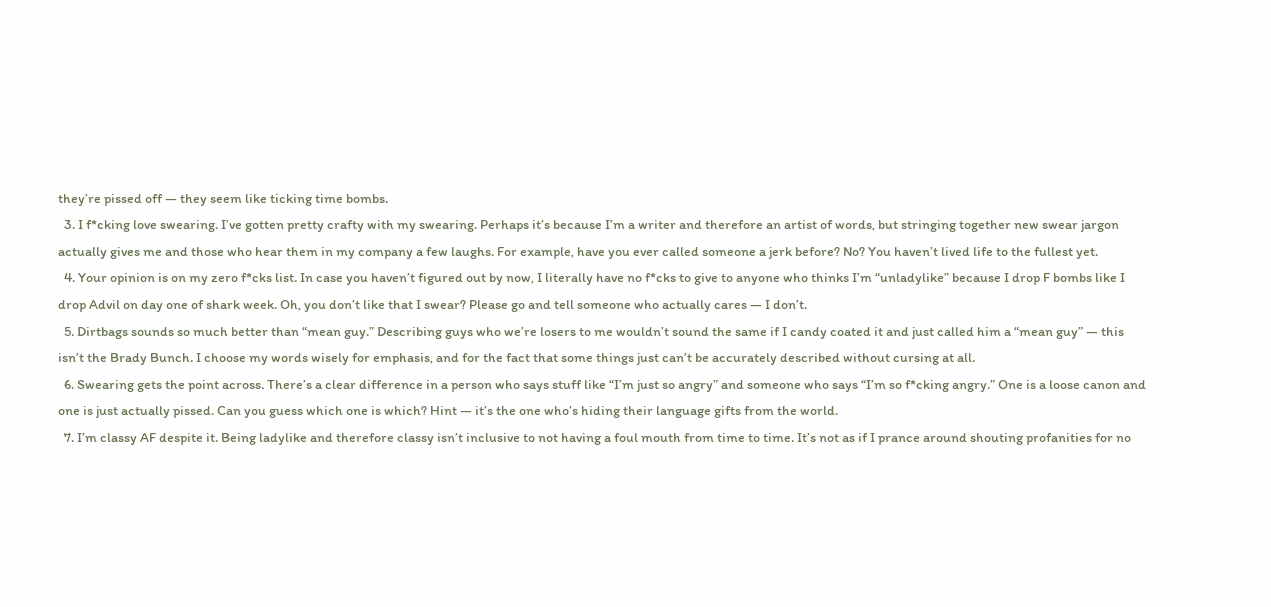they’re pissed off — they seem like ticking time bombs.
  3. I f*cking love swearing. I’ve gotten pretty crafty with my swearing. Perhaps it’s because I’m a writer and therefore an artist of words, but stringing together new swear jargon actually gives me and those who hear them in my company a few laughs. For example, have you ever called someone a jerk before? No? You haven’t lived life to the fullest yet.
  4. Your opinion is on my zero f*cks list. In case you haven’t figured out by now, I literally have no f*cks to give to anyone who thinks I’m “unladylike” because I drop F bombs like I drop Advil on day one of shark week. Oh, you don’t like that I swear? Please go and tell someone who actually cares — I don’t.
  5. Dirtbags sounds so much better than “mean guy.” Describing guys who we’re losers to me wouldn’t sound the same if I candy coated it and just called him a “mean guy” — this isn’t the Brady Bunch. I choose my words wisely for emphasis, and for the fact that some things just can’t be accurately described without cursing at all.
  6. Swearing gets the point across. There’s a clear difference in a person who says stuff like “I’m just so angry” and someone who says “I’m so f*cking angry.” One is a loose canon and one is just actually pissed. Can you guess which one is which? Hint — it’s the one who’s hiding their language gifts from the world.
  7. I’m classy AF despite it. Being ladylike and therefore classy isn’t inclusive to not having a foul mouth from time to time. It’s not as if I prance around shouting profanities for no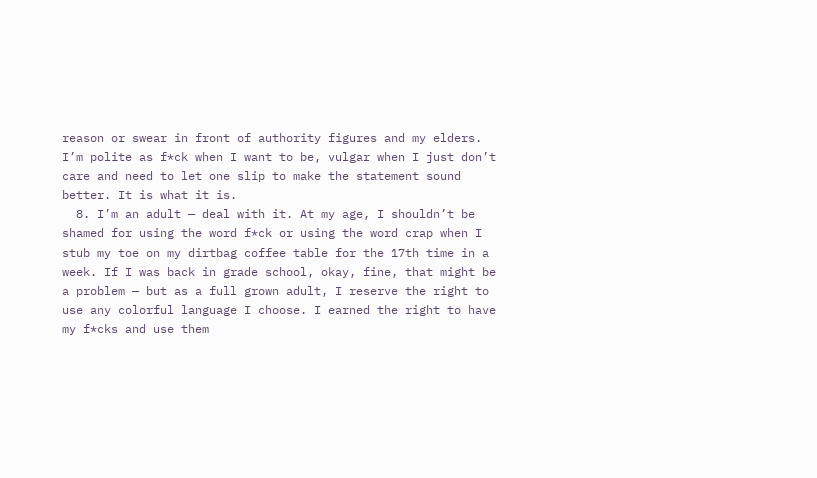reason or swear in front of authority figures and my elders. I’m polite as f*ck when I want to be, vulgar when I just don’t care and need to let one slip to make the statement sound better. It is what it is.
  8. I’m an adult — deal with it. At my age, I shouldn’t be shamed for using the word f*ck or using the word crap when I stub my toe on my dirtbag coffee table for the 17th time in a week. If I was back in grade school, okay, fine, that might be a problem — but as a full grown adult, I reserve the right to use any colorful language I choose. I earned the right to have my f*cks and use them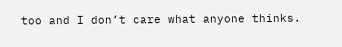too and I don’t care what anyone thinks.